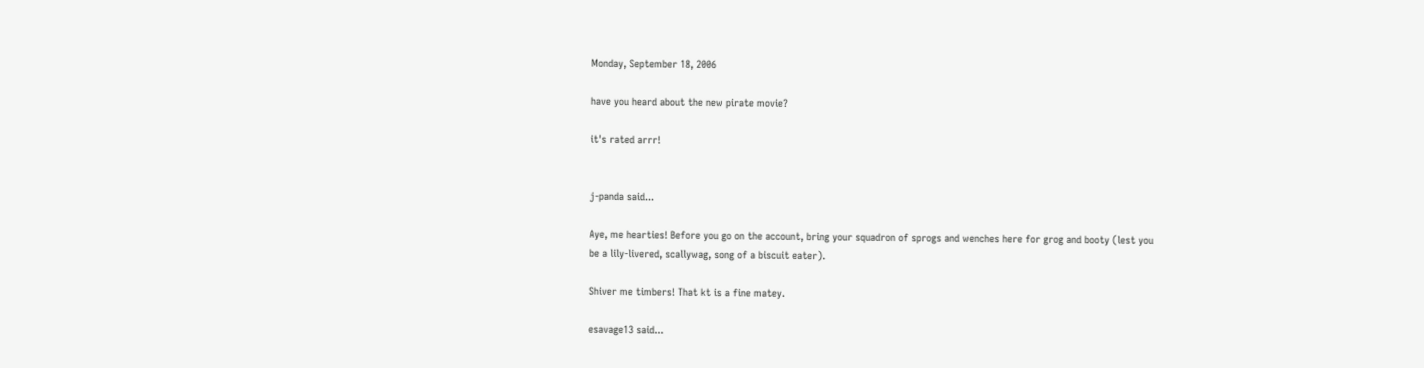Monday, September 18, 2006

have you heard about the new pirate movie?

it's rated arrr!


j-panda said...

Aye, me hearties! Before you go on the account, bring your squadron of sprogs and wenches here for grog and booty (lest you be a lily-livered, scallywag, song of a biscuit eater).

Shiver me timbers! That kt is a fine matey.

esavage13 said...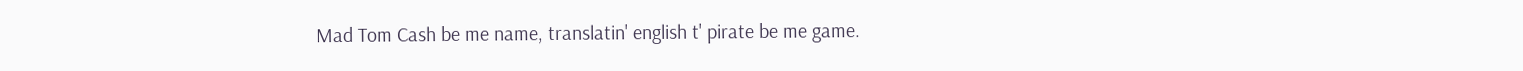Mad Tom Cash be me name, translatin' english t' pirate be me game.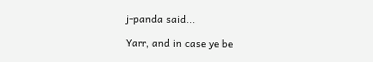j-panda said...

Yarr, and in case ye be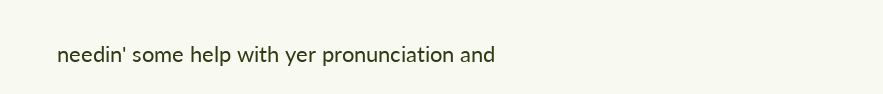needin' some help with yer pronunciation and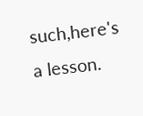such,here's a lesson.